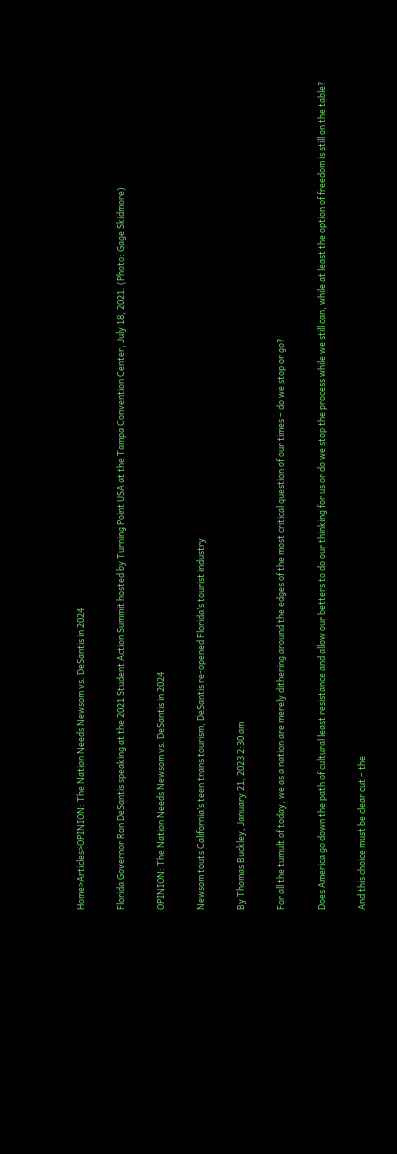Home>Articles>OPINION: The Nation Needs Newsom vs. DeSantis in 2024

Florida Governor Ron DeSantis speaking at the 2021 Student Action Summit hosted by Turning Point USA at the Tampa Convention Center, July 18, 2021. (Photo: Gage Skidmore)

OPINION: The Nation Needs Newsom vs. DeSantis in 2024

Newsom touts California’s teen trans tourism, DeSantis re-opened Florida’s tourist industry

By Thomas Buckley, January 21, 2023 2:30 am

For all the tumult of today, we as a nation are merely dithering around the edges of the most critical question of our times – do we stop or go?

Does America go down the path of cultural least resistance and allow our betters to do our thinking for us or do we stop the process while we still can, while at least the option of freedom is still on the table?

And this choice must be clear cut – the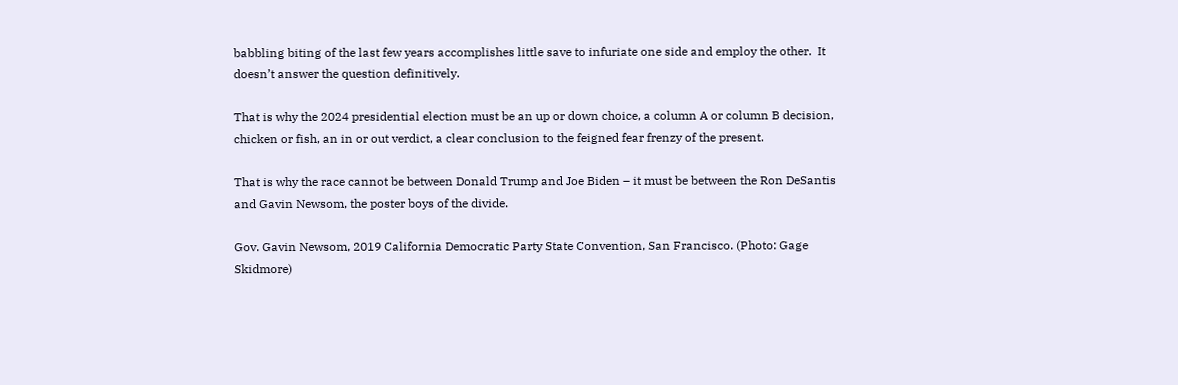babbling biting of the last few years accomplishes little save to infuriate one side and employ the other.  It doesn’t answer the question definitively.

That is why the 2024 presidential election must be an up or down choice, a column A or column B decision, chicken or fish, an in or out verdict, a clear conclusion to the feigned fear frenzy of the present.

That is why the race cannot be between Donald Trump and Joe Biden – it must be between the Ron DeSantis and Gavin Newsom, the poster boys of the divide.

Gov. Gavin Newsom, 2019 California Democratic Party State Convention, San Francisco. (Photo: Gage Skidmore)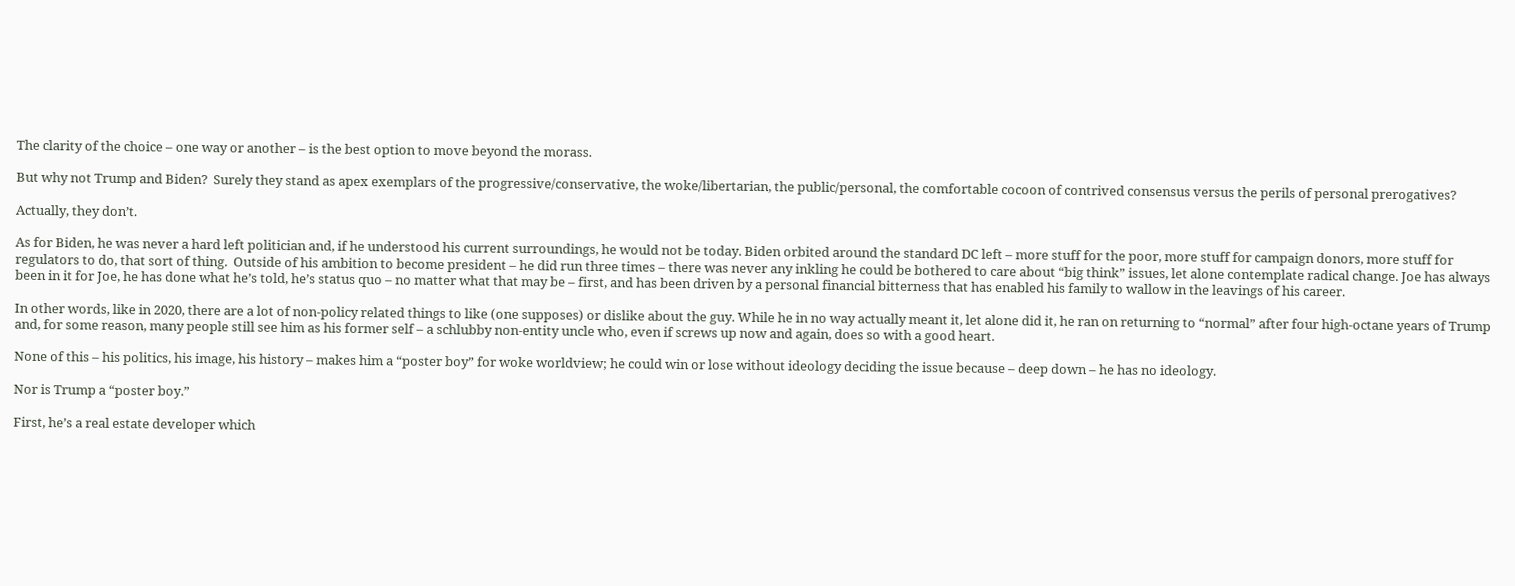The clarity of the choice – one way or another – is the best option to move beyond the morass.

But why not Trump and Biden?  Surely they stand as apex exemplars of the progressive/conservative, the woke/libertarian, the public/personal, the comfortable cocoon of contrived consensus versus the perils of personal prerogatives?

Actually, they don’t.

As for Biden, he was never a hard left politician and, if he understood his current surroundings, he would not be today. Biden orbited around the standard DC left – more stuff for the poor, more stuff for campaign donors, more stuff for regulators to do, that sort of thing.  Outside of his ambition to become president – he did run three times – there was never any inkling he could be bothered to care about “big think” issues, let alone contemplate radical change. Joe has always been in it for Joe, he has done what he’s told, he’s status quo – no matter what that may be – first, and has been driven by a personal financial bitterness that has enabled his family to wallow in the leavings of his career.

In other words, like in 2020, there are a lot of non-policy related things to like (one supposes) or dislike about the guy. While he in no way actually meant it, let alone did it, he ran on returning to “normal” after four high-octane years of Trump and, for some reason, many people still see him as his former self – a schlubby non-entity uncle who, even if screws up now and again, does so with a good heart.

None of this – his politics, his image, his history – makes him a “poster boy” for woke worldview; he could win or lose without ideology deciding the issue because – deep down – he has no ideology.

Nor is Trump a “poster boy.”

First, he’s a real estate developer which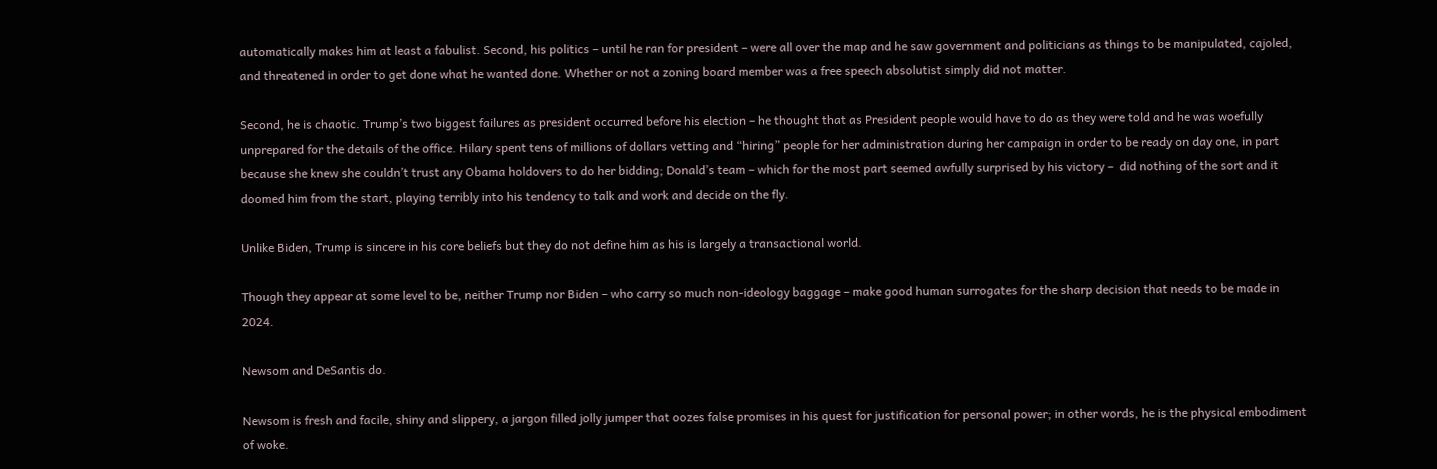automatically makes him at least a fabulist. Second, his politics – until he ran for president – were all over the map and he saw government and politicians as things to be manipulated, cajoled, and threatened in order to get done what he wanted done. Whether or not a zoning board member was a free speech absolutist simply did not matter.

Second, he is chaotic. Trump’s two biggest failures as president occurred before his election – he thought that as President people would have to do as they were told and he was woefully unprepared for the details of the office. Hilary spent tens of millions of dollars vetting and “hiring” people for her administration during her campaign in order to be ready on day one, in part because she knew she couldn’t trust any Obama holdovers to do her bidding; Donald’s team – which for the most part seemed awfully surprised by his victory –  did nothing of the sort and it doomed him from the start, playing terribly into his tendency to talk and work and decide on the fly.

Unlike Biden, Trump is sincere in his core beliefs but they do not define him as his is largely a transactional world.

Though they appear at some level to be, neither Trump nor Biden – who carry so much non-ideology baggage – make good human surrogates for the sharp decision that needs to be made in 2024.

Newsom and DeSantis do.

Newsom is fresh and facile, shiny and slippery, a jargon filled jolly jumper that oozes false promises in his quest for justification for personal power; in other words, he is the physical embodiment of woke.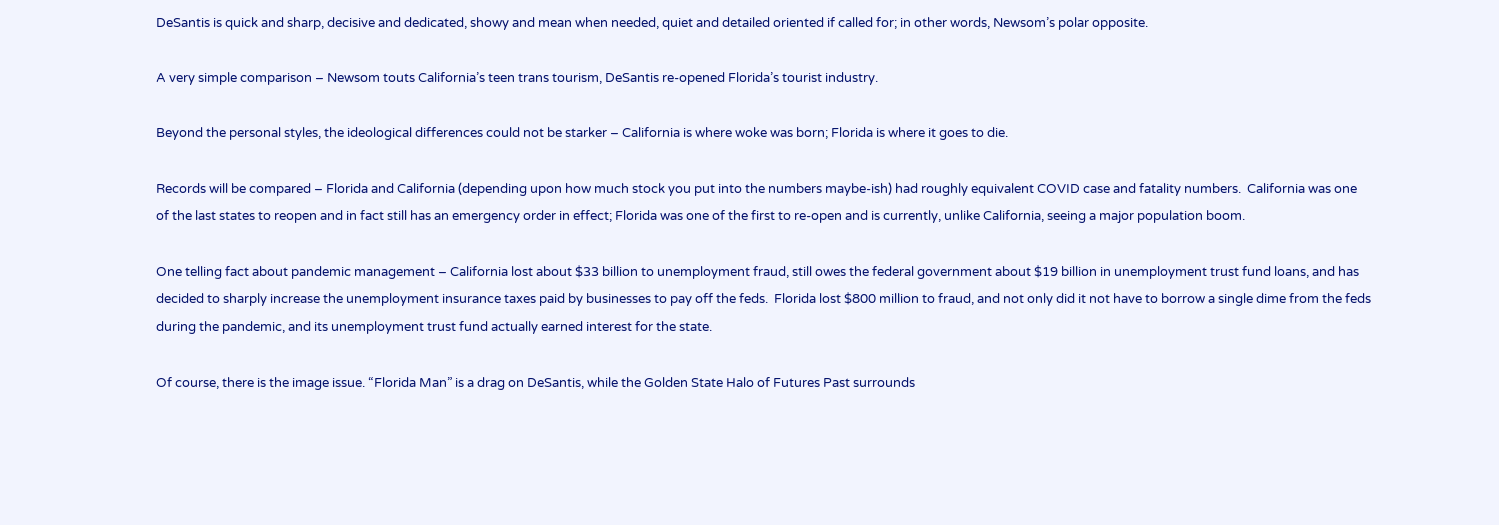DeSantis is quick and sharp, decisive and dedicated, showy and mean when needed, quiet and detailed oriented if called for; in other words, Newsom’s polar opposite.

A very simple comparison – Newsom touts California’s teen trans tourism, DeSantis re-opened Florida’s tourist industry.

Beyond the personal styles, the ideological differences could not be starker – California is where woke was born; Florida is where it goes to die.

Records will be compared – Florida and California (depending upon how much stock you put into the numbers maybe-ish) had roughly equivalent COVID case and fatality numbers.  California was one of the last states to reopen and in fact still has an emergency order in effect; Florida was one of the first to re-open and is currently, unlike California, seeing a major population boom.

One telling fact about pandemic management – California lost about $33 billion to unemployment fraud, still owes the federal government about $19 billion in unemployment trust fund loans, and has decided to sharply increase the unemployment insurance taxes paid by businesses to pay off the feds.  Florida lost $800 million to fraud, and not only did it not have to borrow a single dime from the feds during the pandemic, and its unemployment trust fund actually earned interest for the state.

Of course, there is the image issue. “Florida Man” is a drag on DeSantis, while the Golden State Halo of Futures Past surrounds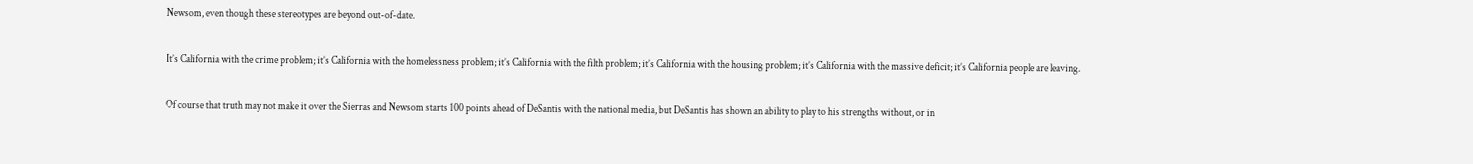Newsom, even though these stereotypes are beyond out-of-date.

It’s California with the crime problem; it’s California with the homelessness problem; it’s California with the filth problem; it’s California with the housing problem; it’s California with the massive deficit; it’s California people are leaving.

Of course that truth may not make it over the Sierras and Newsom starts 100 points ahead of DeSantis with the national media, but DeSantis has shown an ability to play to his strengths without, or in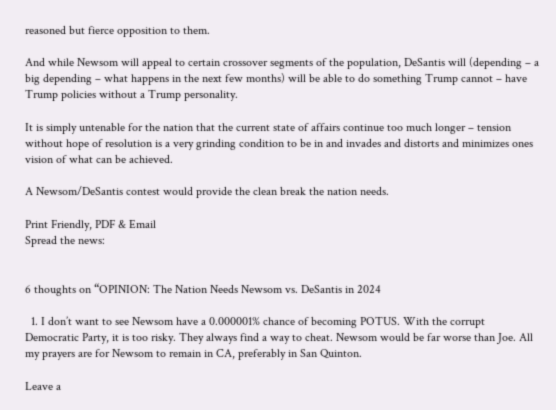reasoned but fierce opposition to them.

And while Newsom will appeal to certain crossover segments of the population, DeSantis will (depending – a big depending – what happens in the next few months) will be able to do something Trump cannot – have Trump policies without a Trump personality.

It is simply untenable for the nation that the current state of affairs continue too much longer – tension without hope of resolution is a very grinding condition to be in and invades and distorts and minimizes ones vision of what can be achieved.

A Newsom/DeSantis contest would provide the clean break the nation needs.

Print Friendly, PDF & Email
Spread the news:


6 thoughts on “OPINION: The Nation Needs Newsom vs. DeSantis in 2024

  1. I don’t want to see Newsom have a 0.000001% chance of becoming POTUS. With the corrupt Democratic Party, it is too risky. They always find a way to cheat. Newsom would be far worse than Joe. All my prayers are for Newsom to remain in CA, preferably in San Quinton.

Leave a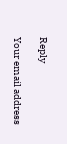Reply

Your email address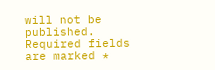will not be published. Required fields are marked *